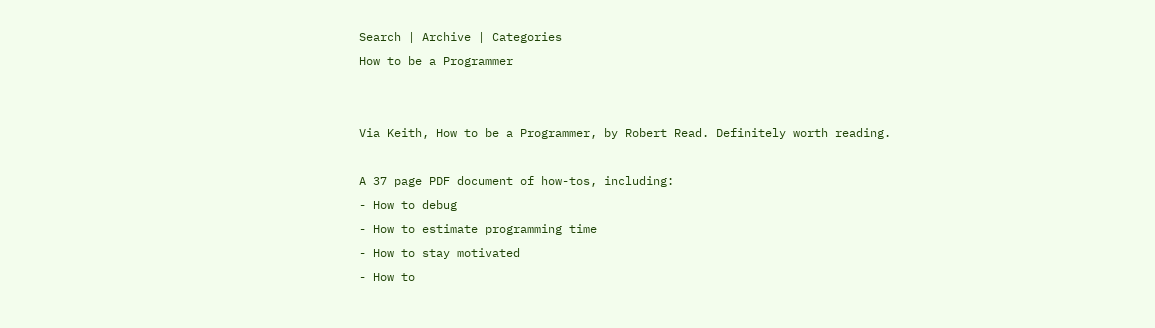Search | Archive | Categories
How to be a Programmer


Via Keith, How to be a Programmer, by Robert Read. Definitely worth reading.

A 37 page PDF document of how-tos, including:
- How to debug
- How to estimate programming time
- How to stay motivated
- How to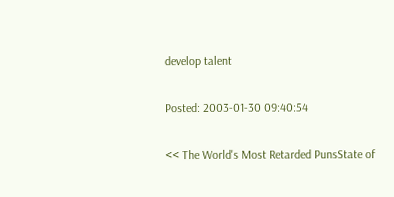develop talent

Posted: 2003-01-30 09:40:54

<< The World's Most Retarded PunsState of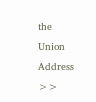the Union Address >>